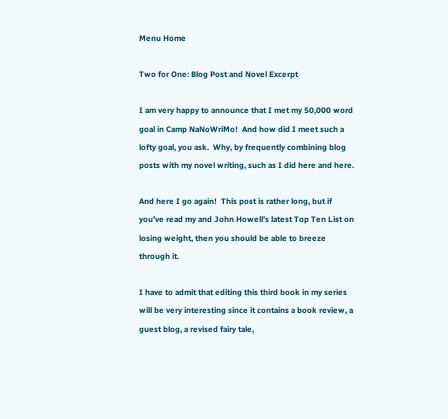Menu Home

Two for One: Blog Post and Novel Excerpt

I am very happy to announce that I met my 50,000 word goal in Camp NaNoWriMo!  And how did I meet such a lofty goal, you ask.  Why, by frequently combining blog posts with my novel writing, such as I did here and here.

And here I go again!  This post is rather long, but if you’ve read my and John Howell’s latest Top Ten List on losing weight, then you should be able to breeze through it.

I have to admit that editing this third book in my series will be very interesting since it contains a book review, a guest blog, a revised fairy tale,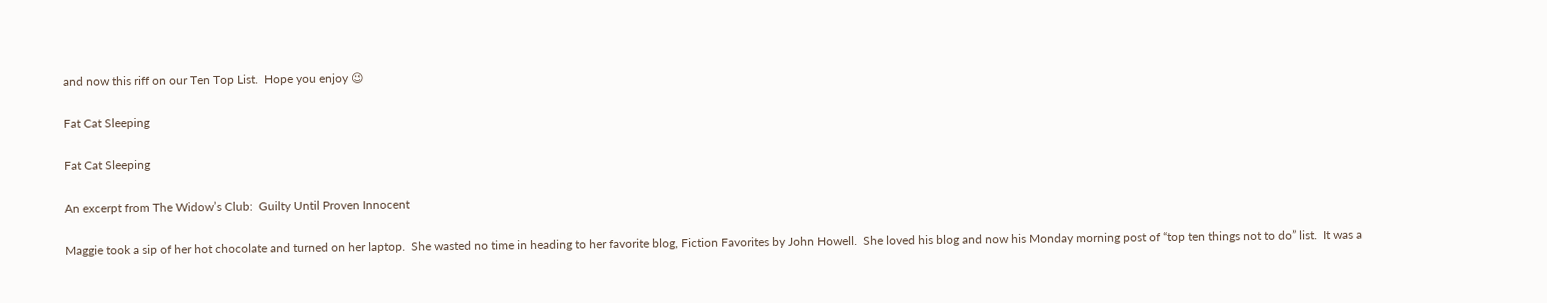and now this riff on our Ten Top List.  Hope you enjoy 😉

Fat Cat Sleeping

Fat Cat Sleeping

An excerpt from The Widow’s Club:  Guilty Until Proven Innocent

Maggie took a sip of her hot chocolate and turned on her laptop.  She wasted no time in heading to her favorite blog, Fiction Favorites by John Howell.  She loved his blog and now his Monday morning post of “top ten things not to do” list.  It was a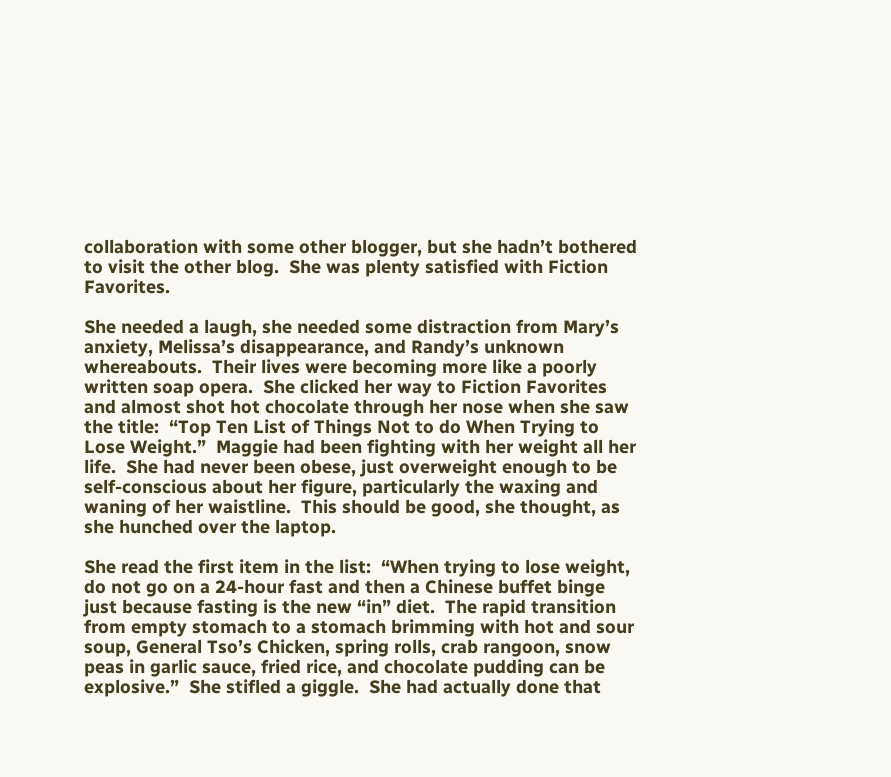collaboration with some other blogger, but she hadn’t bothered to visit the other blog.  She was plenty satisfied with Fiction Favorites.

She needed a laugh, she needed some distraction from Mary’s anxiety, Melissa’s disappearance, and Randy’s unknown whereabouts.  Their lives were becoming more like a poorly written soap opera.  She clicked her way to Fiction Favorites and almost shot hot chocolate through her nose when she saw the title:  “Top Ten List of Things Not to do When Trying to Lose Weight.”  Maggie had been fighting with her weight all her life.  She had never been obese, just overweight enough to be self-conscious about her figure, particularly the waxing and waning of her waistline.  This should be good, she thought, as she hunched over the laptop.

She read the first item in the list:  “When trying to lose weight, do not go on a 24-hour fast and then a Chinese buffet binge just because fasting is the new “in” diet.  The rapid transition from empty stomach to a stomach brimming with hot and sour soup, General Tso’s Chicken, spring rolls, crab rangoon, snow peas in garlic sauce, fried rice, and chocolate pudding can be explosive.”  She stifled a giggle.  She had actually done that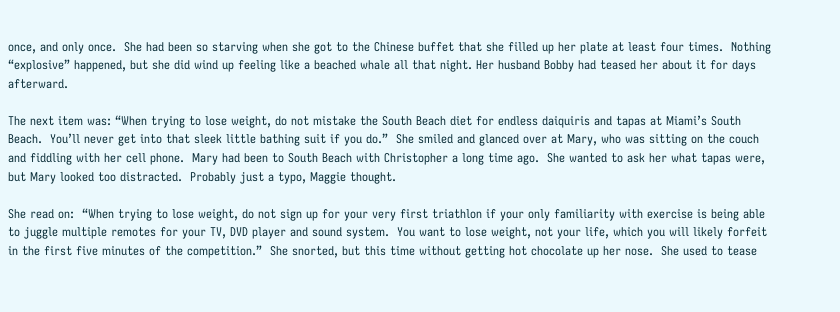once, and only once.  She had been so starving when she got to the Chinese buffet that she filled up her plate at least four times.  Nothing “explosive” happened, but she did wind up feeling like a beached whale all that night. Her husband Bobby had teased her about it for days afterward.

The next item was: “When trying to lose weight, do not mistake the South Beach diet for endless daiquiris and tapas at Miami’s South Beach.  You’ll never get into that sleek little bathing suit if you do.”  She smiled and glanced over at Mary, who was sitting on the couch and fiddling with her cell phone.  Mary had been to South Beach with Christopher a long time ago.  She wanted to ask her what tapas were, but Mary looked too distracted.  Probably just a typo, Maggie thought.

She read on:  “When trying to lose weight, do not sign up for your very first triathlon if your only familiarity with exercise is being able to juggle multiple remotes for your TV, DVD player and sound system.  You want to lose weight, not your life, which you will likely forfeit in the first five minutes of the competition.”  She snorted, but this time without getting hot chocolate up her nose.  She used to tease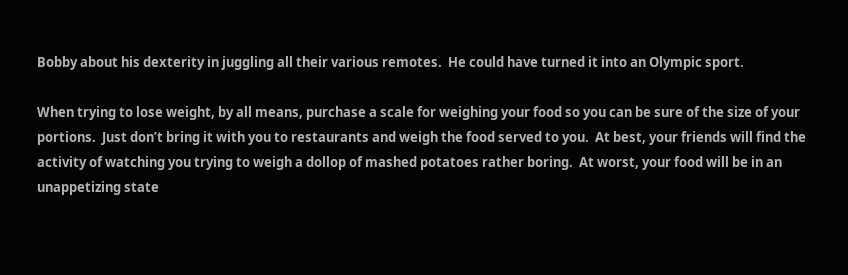Bobby about his dexterity in juggling all their various remotes.  He could have turned it into an Olympic sport.

When trying to lose weight, by all means, purchase a scale for weighing your food so you can be sure of the size of your portions.  Just don’t bring it with you to restaurants and weigh the food served to you.  At best, your friends will find the activity of watching you trying to weigh a dollop of mashed potatoes rather boring.  At worst, your food will be in an unappetizing state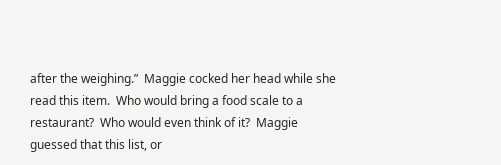after the weighing.”  Maggie cocked her head while she read this item.  Who would bring a food scale to a restaurant?  Who would even think of it?  Maggie guessed that this list, or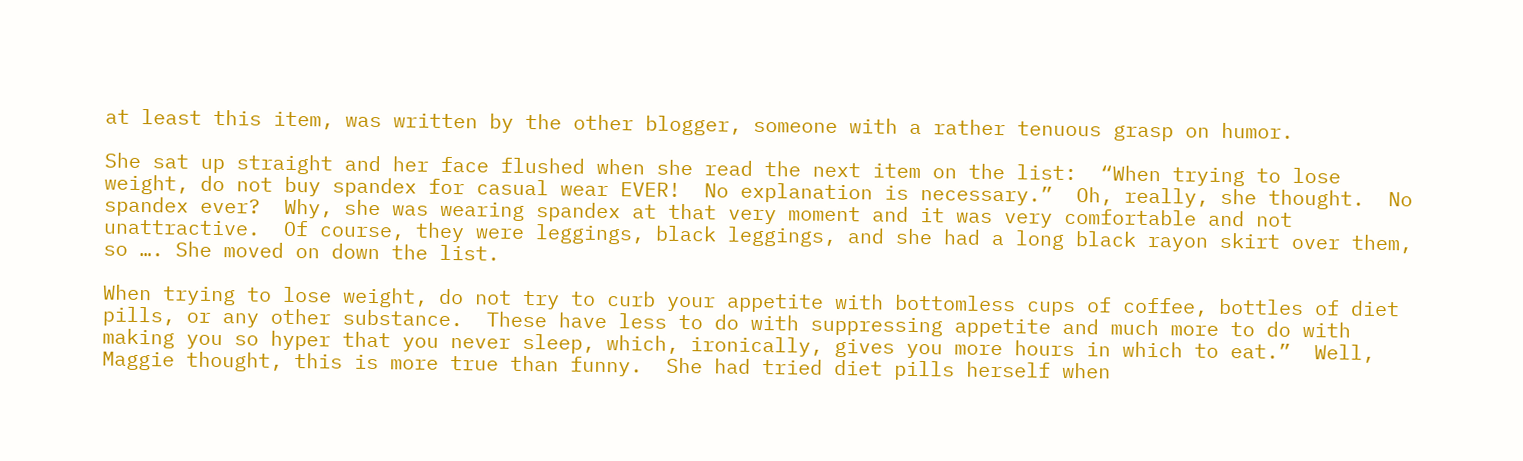at least this item, was written by the other blogger, someone with a rather tenuous grasp on humor.

She sat up straight and her face flushed when she read the next item on the list:  “When trying to lose weight, do not buy spandex for casual wear EVER!  No explanation is necessary.”  Oh, really, she thought.  No spandex ever?  Why, she was wearing spandex at that very moment and it was very comfortable and not unattractive.  Of course, they were leggings, black leggings, and she had a long black rayon skirt over them, so …. She moved on down the list.

When trying to lose weight, do not try to curb your appetite with bottomless cups of coffee, bottles of diet pills, or any other substance.  These have less to do with suppressing appetite and much more to do with making you so hyper that you never sleep, which, ironically, gives you more hours in which to eat.”  Well, Maggie thought, this is more true than funny.  She had tried diet pills herself when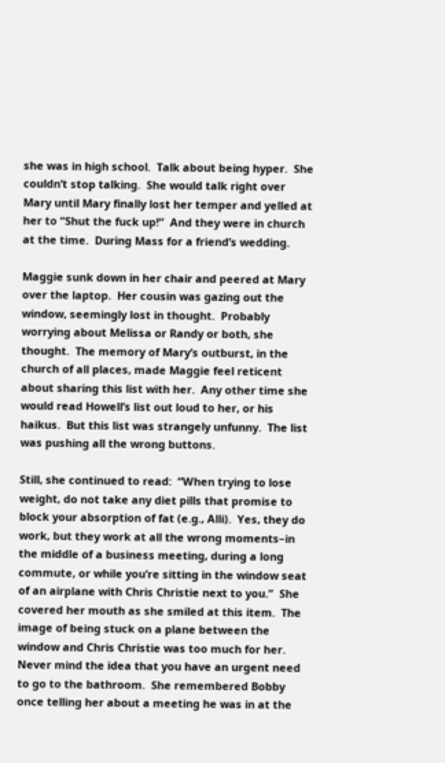she was in high school.  Talk about being hyper.  She couldn’t stop talking.  She would talk right over Mary until Mary finally lost her temper and yelled at her to “Shut the fuck up!”  And they were in church at the time.  During Mass for a friend’s wedding.

Maggie sunk down in her chair and peered at Mary over the laptop.  Her cousin was gazing out the window, seemingly lost in thought.  Probably worrying about Melissa or Randy or both, she thought.  The memory of Mary’s outburst, in the church of all places, made Maggie feel reticent about sharing this list with her.  Any other time she would read Howell’s list out loud to her, or his haikus.  But this list was strangely unfunny.  The list was pushing all the wrong buttons.

Still, she continued to read:  “When trying to lose weight, do not take any diet pills that promise to block your absorption of fat (e.g., Alli).  Yes, they do work, but they work at all the wrong moments–in the middle of a business meeting, during a long commute, or while you’re sitting in the window seat of an airplane with Chris Christie next to you.”  She covered her mouth as she smiled at this item.  The image of being stuck on a plane between the window and Chris Christie was too much for her.  Never mind the idea that you have an urgent need to go to the bathroom.  She remembered Bobby once telling her about a meeting he was in at the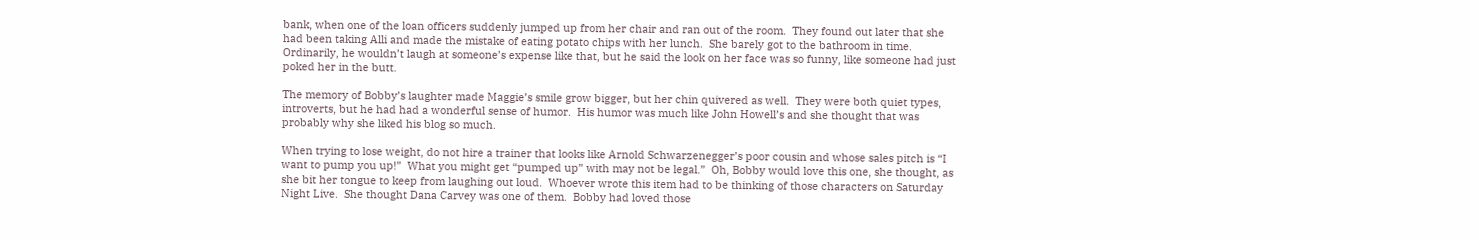bank, when one of the loan officers suddenly jumped up from her chair and ran out of the room.  They found out later that she had been taking Alli and made the mistake of eating potato chips with her lunch.  She barely got to the bathroom in time.  Ordinarily, he wouldn’t laugh at someone’s expense like that, but he said the look on her face was so funny, like someone had just poked her in the butt.

The memory of Bobby’s laughter made Maggie’s smile grow bigger, but her chin quivered as well.  They were both quiet types, introverts, but he had had a wonderful sense of humor.  His humor was much like John Howell’s and she thought that was probably why she liked his blog so much.

When trying to lose weight, do not hire a trainer that looks like Arnold Schwarzenegger’s poor cousin and whose sales pitch is “I want to pump you up!”  What you might get “pumped up” with may not be legal.”  Oh, Bobby would love this one, she thought, as she bit her tongue to keep from laughing out loud.  Whoever wrote this item had to be thinking of those characters on Saturday Night Live.  She thought Dana Carvey was one of them.  Bobby had loved those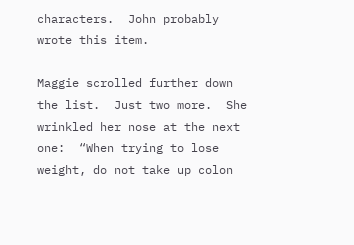characters.  John probably wrote this item.

Maggie scrolled further down the list.  Just two more.  She wrinkled her nose at the next one:  “When trying to lose weight, do not take up colon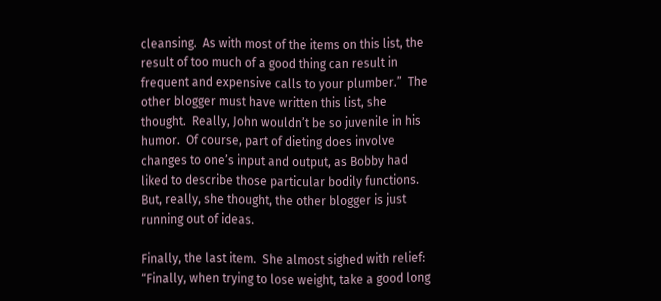cleansing.  As with most of the items on this list, the result of too much of a good thing can result in frequent and expensive calls to your plumber.”  The other blogger must have written this list, she thought.  Really, John wouldn’t be so juvenile in his humor.  Of course, part of dieting does involve changes to one’s input and output, as Bobby had liked to describe those particular bodily functions.  But, really, she thought, the other blogger is just running out of ideas.

Finally, the last item.  She almost sighed with relief:  “Finally, when trying to lose weight, take a good long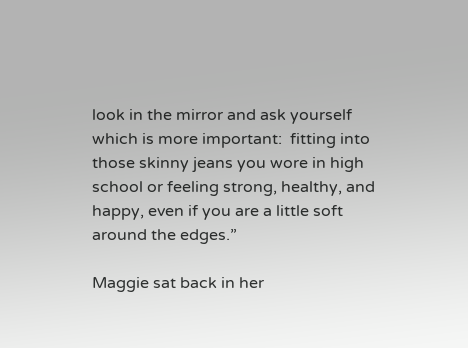look in the mirror and ask yourself which is more important:  fitting into those skinny jeans you wore in high school or feeling strong, healthy, and happy, even if you are a little soft around the edges.”

Maggie sat back in her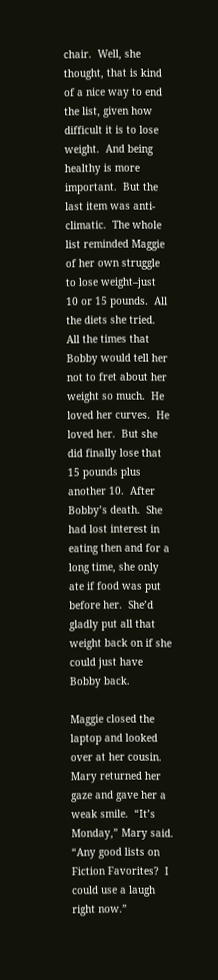chair.  Well, she thought, that is kind of a nice way to end the list, given how difficult it is to lose weight.  And being healthy is more important.  But the last item was anti-climatic.  The whole list reminded Maggie of her own struggle to lose weight–just 10 or 15 pounds.  All the diets she tried.  All the times that Bobby would tell her not to fret about her weight so much.  He loved her curves.  He loved her.  But she did finally lose that 15 pounds plus another 10.  After Bobby’s death.  She had lost interest in eating then and for a long time, she only ate if food was put before her.  She’d gladly put all that weight back on if she could just have Bobby back.

Maggie closed the laptop and looked over at her cousin.  Mary returned her gaze and gave her a weak smile.  “It’s Monday,” Mary said.  “Any good lists on Fiction Favorites?  I could use a laugh right now.”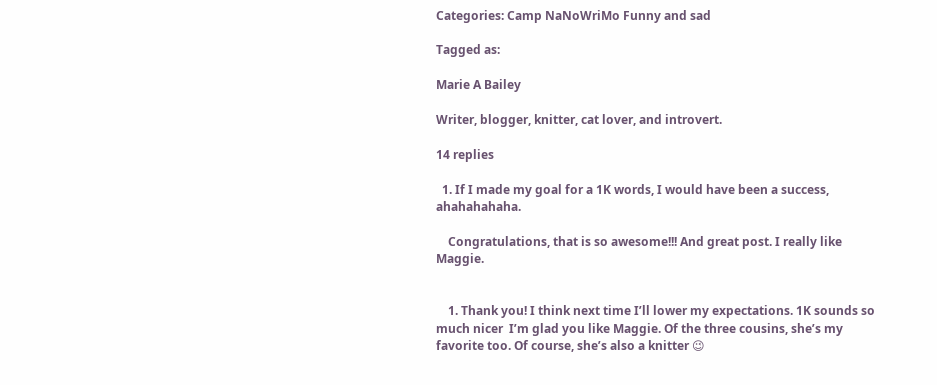Categories: Camp NaNoWriMo Funny and sad

Tagged as:

Marie A Bailey

Writer, blogger, knitter, cat lover, and introvert.

14 replies

  1. If I made my goal for a 1K words, I would have been a success, ahahahahaha.

    Congratulations, that is so awesome!!! And great post. I really like Maggie.


    1. Thank you! I think next time I’ll lower my expectations. 1K sounds so much nicer  I’m glad you like Maggie. Of the three cousins, she’s my favorite too. Of course, she’s also a knitter 😉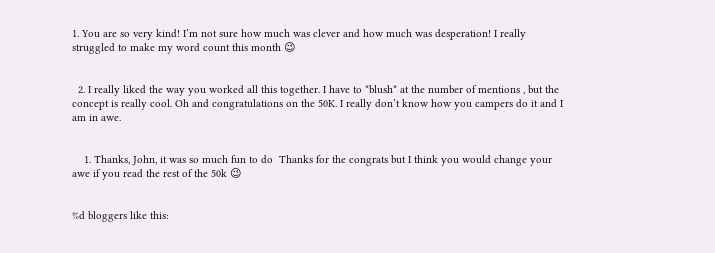1. You are so very kind! I’m not sure how much was clever and how much was desperation! I really struggled to make my word count this month 😉


  2. I really liked the way you worked all this together. I have to *blush* at the number of mentions , but the concept is really cool. Oh and congratulations on the 50K. I really don’t know how you campers do it and I am in awe.


    1. Thanks, John, it was so much fun to do  Thanks for the congrats but I think you would change your awe if you read the rest of the 50k 😉


%d bloggers like this: